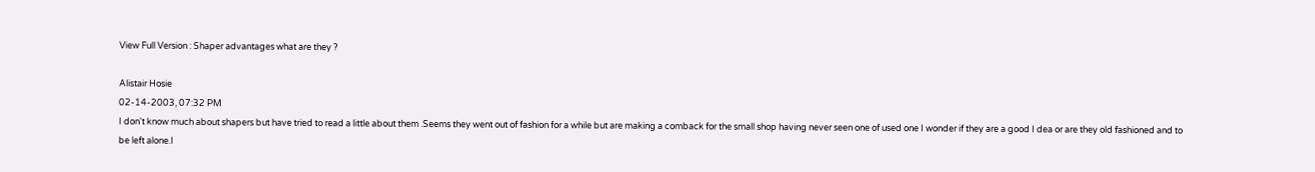View Full Version : Shaper advantages what are they ?

Alistair Hosie
02-14-2003, 07:32 PM
I don't know much about shapers but have tried to read a little about them .Seems they went out of fashion for a while but are making a comback for the small shop having never seen one of used one I wonder if they are a good I dea or are they old fashioned and to be left alone.I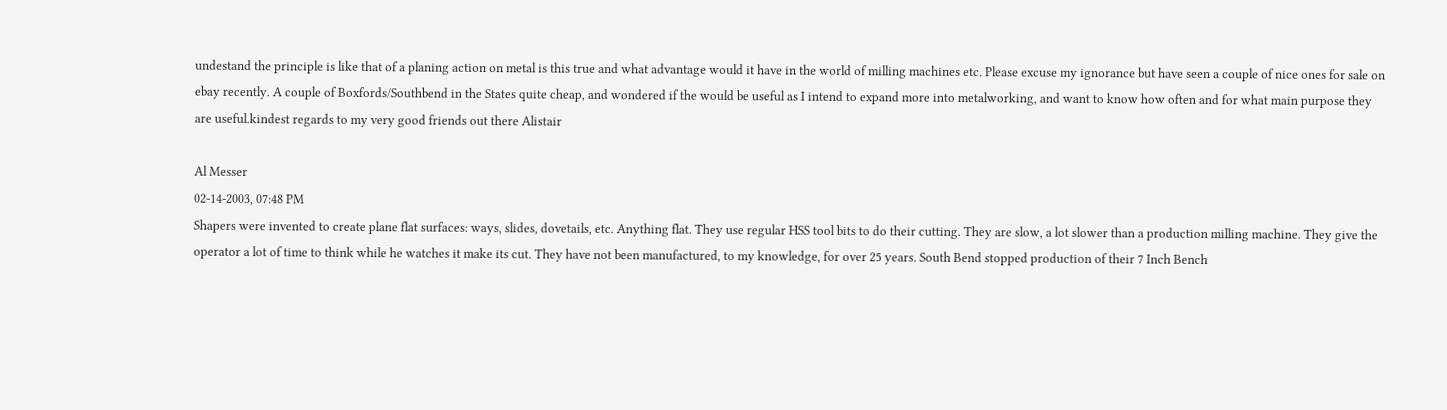undestand the principle is like that of a planing action on metal is this true and what advantage would it have in the world of milling machines etc. Please excuse my ignorance but have seen a couple of nice ones for sale on ebay recently. A couple of Boxfords/Southbend in the States quite cheap, and wondered if the would be useful as I intend to expand more into metalworking, and want to know how often and for what main purpose they are useful.kindest regards to my very good friends out there Alistair

Al Messer
02-14-2003, 07:48 PM
Shapers were invented to create plane flat surfaces: ways, slides, dovetails, etc. Anything flat. They use regular HSS tool bits to do their cutting. They are slow, a lot slower than a production milling machine. They give the operator a lot of time to think while he watches it make its cut. They have not been manufactured, to my knowledge, for over 25 years. South Bend stopped production of their 7 Inch Bench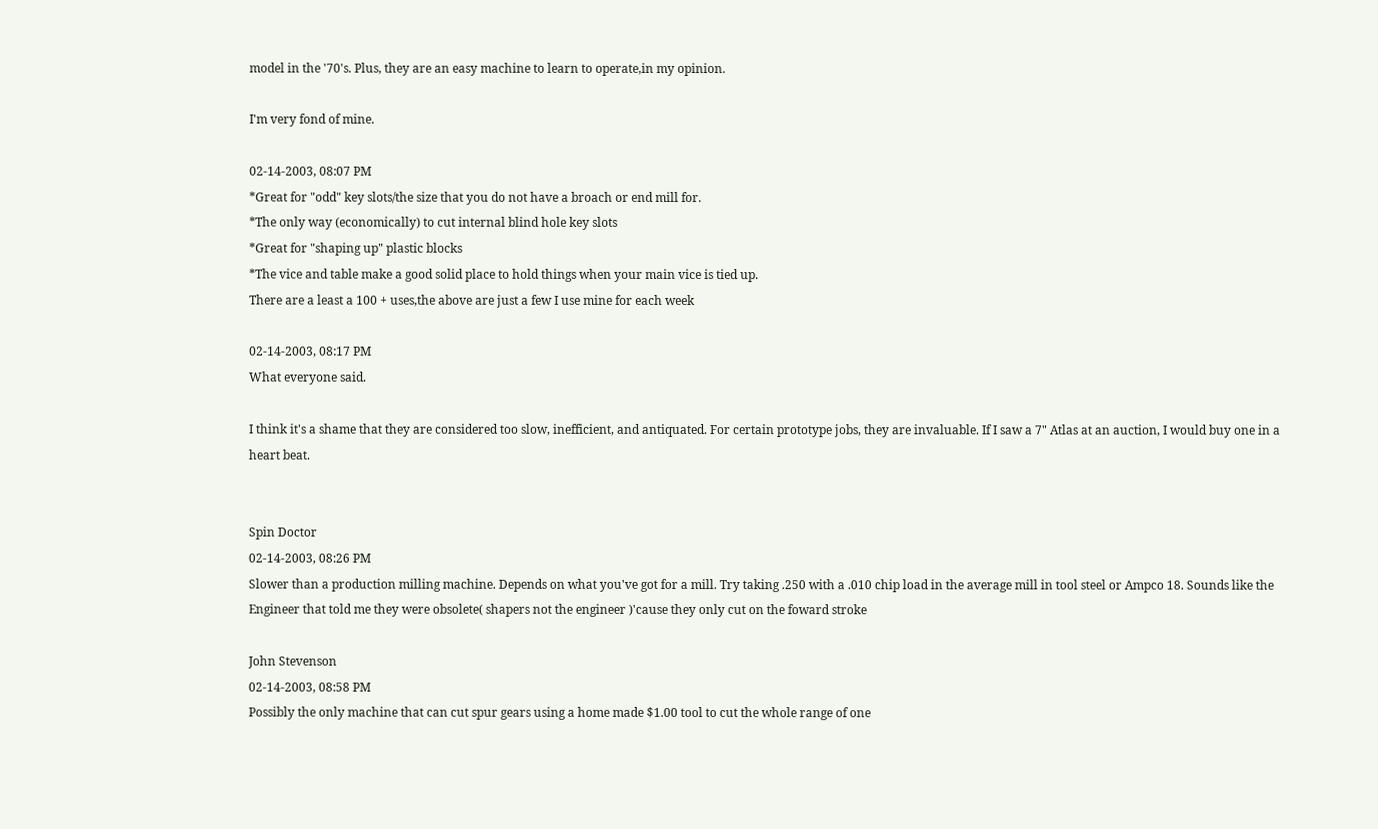model in the '70's. Plus, they are an easy machine to learn to operate,in my opinion.

I'm very fond of mine.

02-14-2003, 08:07 PM
*Great for "odd" key slots/the size that you do not have a broach or end mill for.
*The only way (economically) to cut internal blind hole key slots
*Great for "shaping up" plastic blocks
*The vice and table make a good solid place to hold things when your main vice is tied up.
There are a least a 100 + uses,the above are just a few I use mine for each week

02-14-2003, 08:17 PM
What everyone said.

I think it's a shame that they are considered too slow, inefficient, and antiquated. For certain prototype jobs, they are invaluable. If I saw a 7" Atlas at an auction, I would buy one in a heart beat.


Spin Doctor
02-14-2003, 08:26 PM
Slower than a production milling machine. Depends on what you've got for a mill. Try taking .250 with a .010 chip load in the average mill in tool steel or Ampco 18. Sounds like the Engineer that told me they were obsolete( shapers not the engineer )'cause they only cut on the foward stroke

John Stevenson
02-14-2003, 08:58 PM
Possibly the only machine that can cut spur gears using a home made $1.00 tool to cut the whole range of one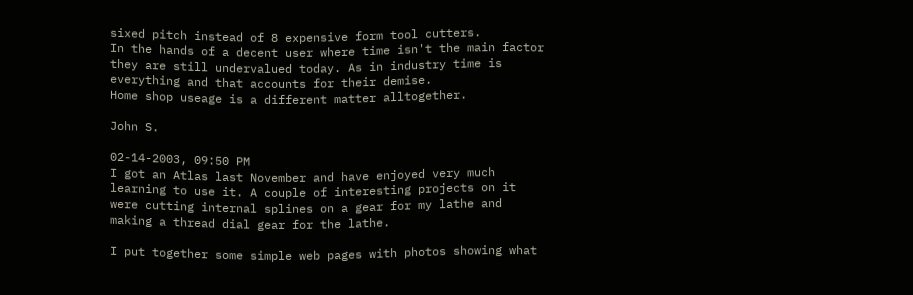sixed pitch instead of 8 expensive form tool cutters.
In the hands of a decent user where time isn't the main factor they are still undervalued today. As in industry time is everything and that accounts for their demise.
Home shop useage is a different matter alltogether.

John S.

02-14-2003, 09:50 PM
I got an Atlas last November and have enjoyed very much learning to use it. A couple of interesting projects on it were cutting internal splines on a gear for my lathe and making a thread dial gear for the lathe.

I put together some simple web pages with photos showing what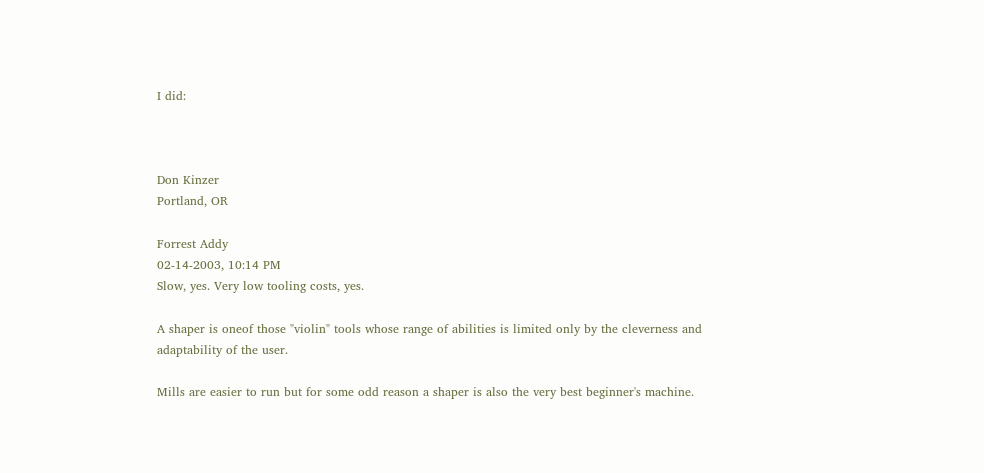I did:



Don Kinzer
Portland, OR

Forrest Addy
02-14-2003, 10:14 PM
Slow, yes. Very low tooling costs, yes.

A shaper is oneof those "violin" tools whose range of abilities is limited only by the cleverness and adaptability of the user.

Mills are easier to run but for some odd reason a shaper is also the very best beginner's machine.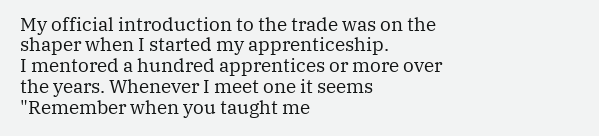My official introduction to the trade was on the shaper when I started my apprenticeship.
I mentored a hundred apprentices or more over the years. Whenever I meet one it seems "Remember when you taught me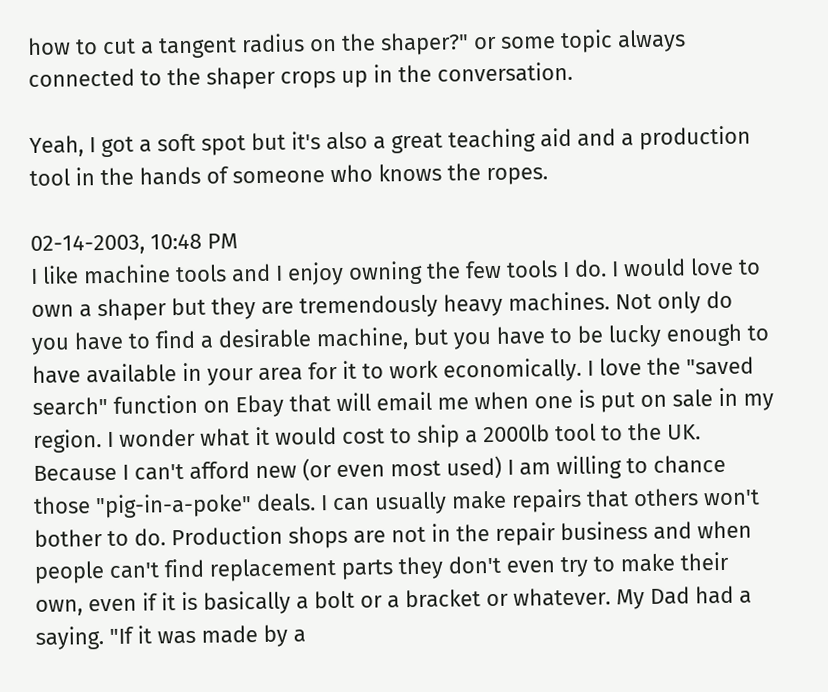how to cut a tangent radius on the shaper?" or some topic always connected to the shaper crops up in the conversation.

Yeah, I got a soft spot but it's also a great teaching aid and a production tool in the hands of someone who knows the ropes.

02-14-2003, 10:48 PM
I like machine tools and I enjoy owning the few tools I do. I would love to own a shaper but they are tremendously heavy machines. Not only do you have to find a desirable machine, but you have to be lucky enough to have available in your area for it to work economically. I love the "saved search" function on Ebay that will email me when one is put on sale in my region. I wonder what it would cost to ship a 2000lb tool to the UK. Because I can't afford new (or even most used) I am willing to chance those "pig-in-a-poke" deals. I can usually make repairs that others won't bother to do. Production shops are not in the repair business and when people can't find replacement parts they don't even try to make their own, even if it is basically a bolt or a bracket or whatever. My Dad had a saying. "If it was made by a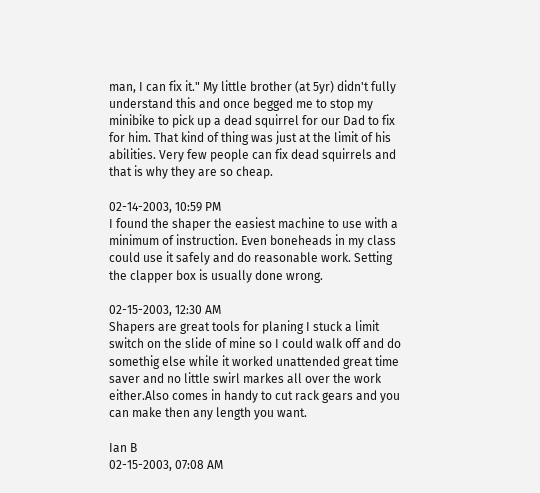man, I can fix it." My little brother (at 5yr) didn't fully understand this and once begged me to stop my minibike to pick up a dead squirrel for our Dad to fix for him. That kind of thing was just at the limit of his abilities. Very few people can fix dead squirrels and that is why they are so cheap.

02-14-2003, 10:59 PM
I found the shaper the easiest machine to use with a minimum of instruction. Even boneheads in my class could use it safely and do reasonable work. Setting the clapper box is usually done wrong.

02-15-2003, 12:30 AM
Shapers are great tools for planing I stuck a limit switch on the slide of mine so I could walk off and do somethig else while it worked unattended great time saver and no little swirl markes all over the work either.Also comes in handy to cut rack gears and you can make then any length you want.

Ian B
02-15-2003, 07:08 AM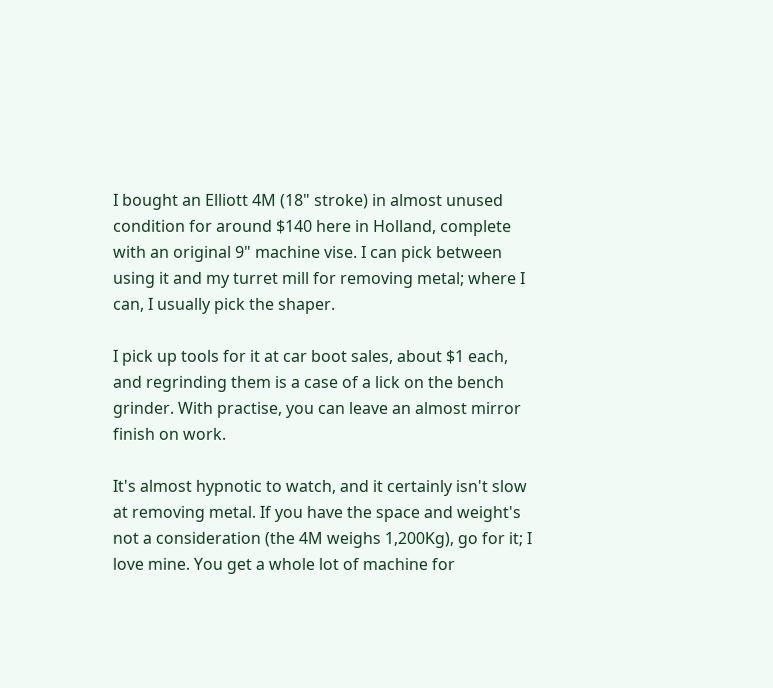I bought an Elliott 4M (18" stroke) in almost unused condition for around $140 here in Holland, complete with an original 9" machine vise. I can pick between using it and my turret mill for removing metal; where I can, I usually pick the shaper.

I pick up tools for it at car boot sales, about $1 each, and regrinding them is a case of a lick on the bench grinder. With practise, you can leave an almost mirror finish on work.

It's almost hypnotic to watch, and it certainly isn't slow at removing metal. If you have the space and weight's not a consideration (the 4M weighs 1,200Kg), go for it; I love mine. You get a whole lot of machine for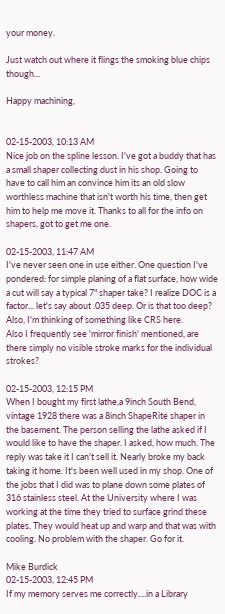your money.

Just watch out where it flings the smoking blue chips though...

Happy machining,


02-15-2003, 10:13 AM
Nice job on the spline lesson. I've got a buddy that has a small shaper collecting dust in his shop. Going to have to call him an convince him its an old slow worthless machine that isn't worth his time, then get him to help me move it. Thanks to all for the info on shapers, got to get me one.

02-15-2003, 11:47 AM
I've never seen one in use either. One question I've pondered: for simple planing of a flat surface, how wide a cut will say a typical 7" shaper take? I realize DOC is a factor... let's say about .035 deep. Or is that too deep? Also, I'm thinking of something like CRS here.
Also I frequently see 'mirror finish' mentioned, are there simply no visible stroke marks for the individual strokes?

02-15-2003, 12:15 PM
When I bought my first lathe,a 9inch South Bend, vintage 1928 there was a 8inch ShapeRite shaper in the basement. The person selling the lathe asked if I would like to have the shaper. I asked, how much. The reply was take it I can't sell it. Nearly broke my back taking it home. It's been well used in my shop. One of the jobs that I did was to plane down some plates of 316 stainless steel. At the University where I was working at the time they tried to surface grind these plates. They would heat up and warp and that was with cooling. No problem with the shaper. Go for it.

Mike Burdick
02-15-2003, 12:45 PM
If my memory serves me correctly....in a Library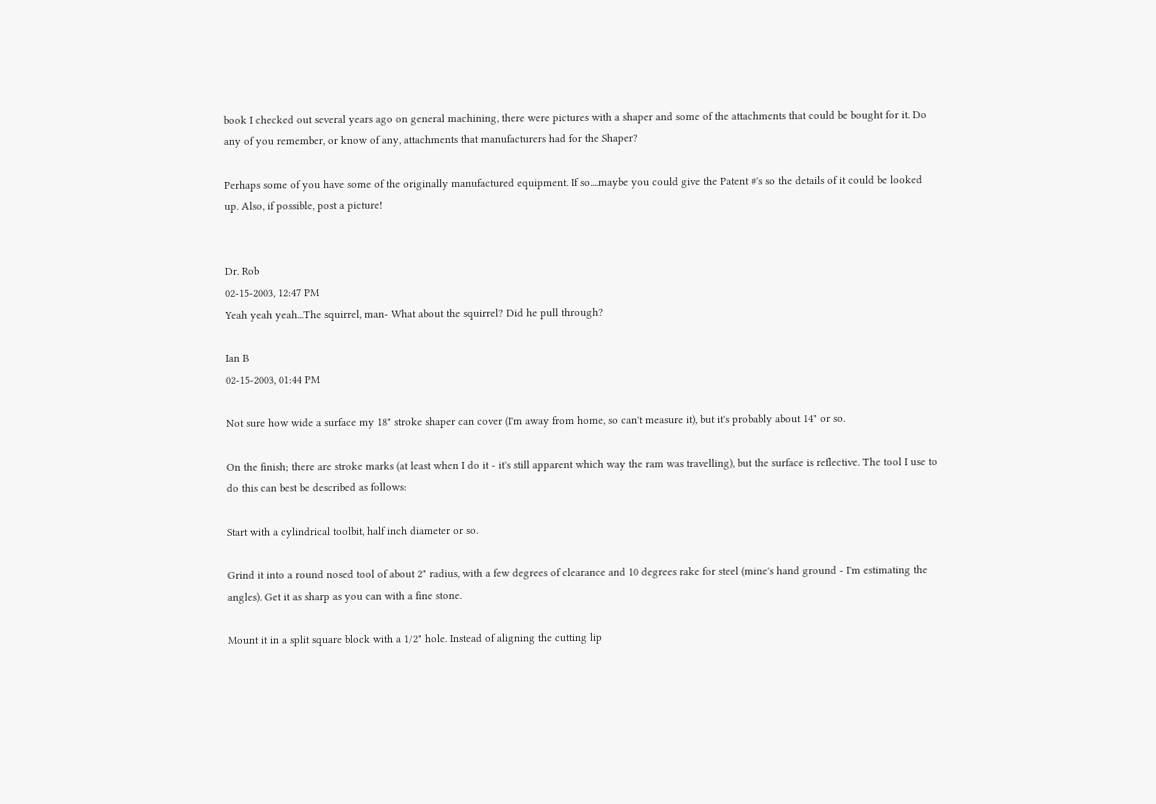book I checked out several years ago on general machining, there were pictures with a shaper and some of the attachments that could be bought for it. Do any of you remember, or know of any, attachments that manufacturers had for the Shaper?

Perhaps some of you have some of the originally manufactured equipment. If so....maybe you could give the Patent #'s so the details of it could be looked up. Also, if possible, post a picture!


Dr. Rob
02-15-2003, 12:47 PM
Yeah yeah yeah...The squirrel, man- What about the squirrel? Did he pull through?

Ian B
02-15-2003, 01:44 PM

Not sure how wide a surface my 18" stroke shaper can cover (I'm away from home, so can't measure it), but it's probably about 14" or so.

On the finish; there are stroke marks (at least when I do it - it's still apparent which way the ram was travelling), but the surface is reflective. The tool I use to do this can best be described as follows:

Start with a cylindrical toolbit, half inch diameter or so.

Grind it into a round nosed tool of about 2" radius, with a few degrees of clearance and 10 degrees rake for steel (mine's hand ground - I'm estimating the angles). Get it as sharp as you can with a fine stone.

Mount it in a split square block with a 1/2" hole. Instead of aligning the cutting lip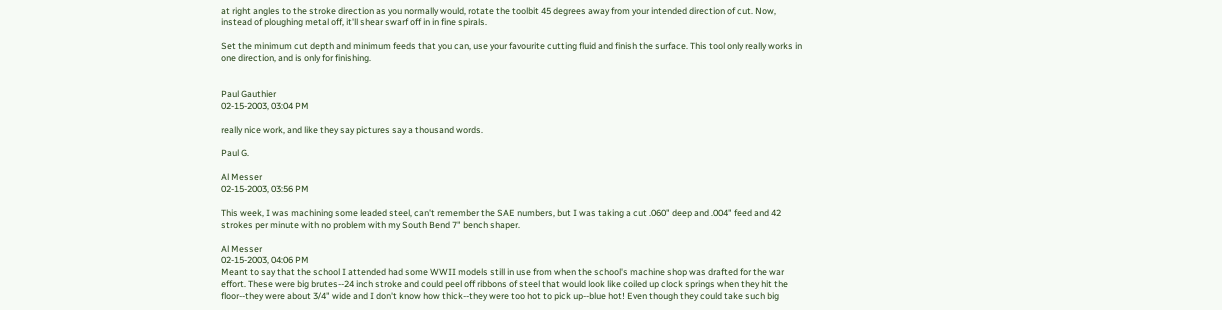at right angles to the stroke direction as you normally would, rotate the toolbit 45 degrees away from your intended direction of cut. Now, instead of ploughing metal off, it'll shear swarf off in in fine spirals.

Set the minimum cut depth and minimum feeds that you can, use your favourite cutting fluid and finish the surface. This tool only really works in one direction, and is only for finishing.


Paul Gauthier
02-15-2003, 03:04 PM

really nice work, and like they say pictures say a thousand words.

Paul G.

Al Messer
02-15-2003, 03:56 PM

This week, I was machining some leaded steel, can't remember the SAE numbers, but I was taking a cut .060" deep and .004" feed and 42 strokes per minute with no problem with my South Bend 7" bench shaper.

Al Messer
02-15-2003, 04:06 PM
Meant to say that the school I attended had some WWII models still in use from when the school's machine shop was drafted for the war effort. These were big brutes--24 inch stroke and could peel off ribbons of steel that would look like coiled up clock springs when they hit the floor--they were about 3/4" wide and I don't know how thick--they were too hot to pick up--blue hot! Even though they could take such big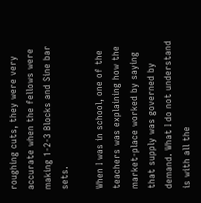roughing cuts, they were very accurate when the fellows were making 1-2-3 Blocks and Sine bar sets.

When I was in school, one of the teachers was explaining how the market-place worked by saying that supply was governed by demand. What I do not understand is with all the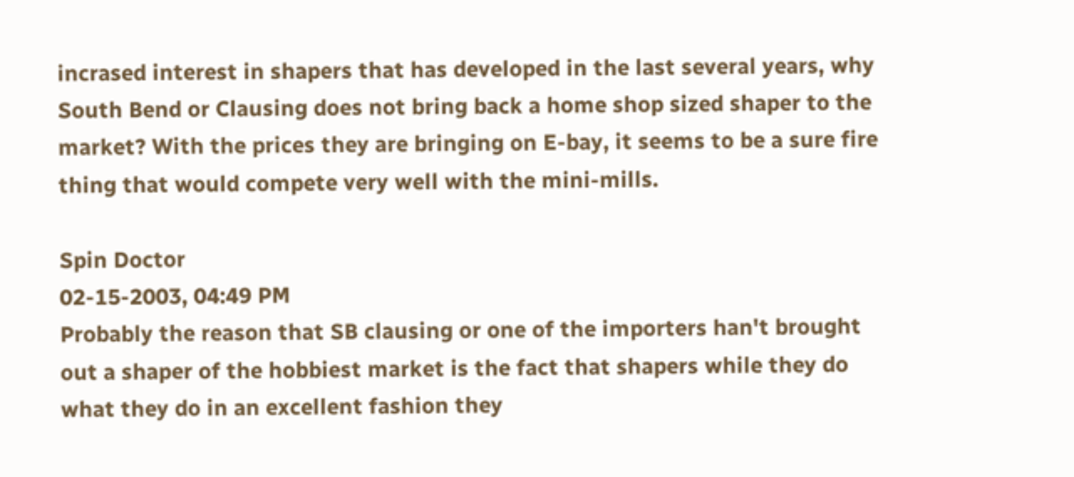incrased interest in shapers that has developed in the last several years, why South Bend or Clausing does not bring back a home shop sized shaper to the market? With the prices they are bringing on E-bay, it seems to be a sure fire thing that would compete very well with the mini-mills.

Spin Doctor
02-15-2003, 04:49 PM
Probably the reason that SB clausing or one of the importers han't brought out a shaper of the hobbiest market is the fact that shapers while they do what they do in an excellent fashion they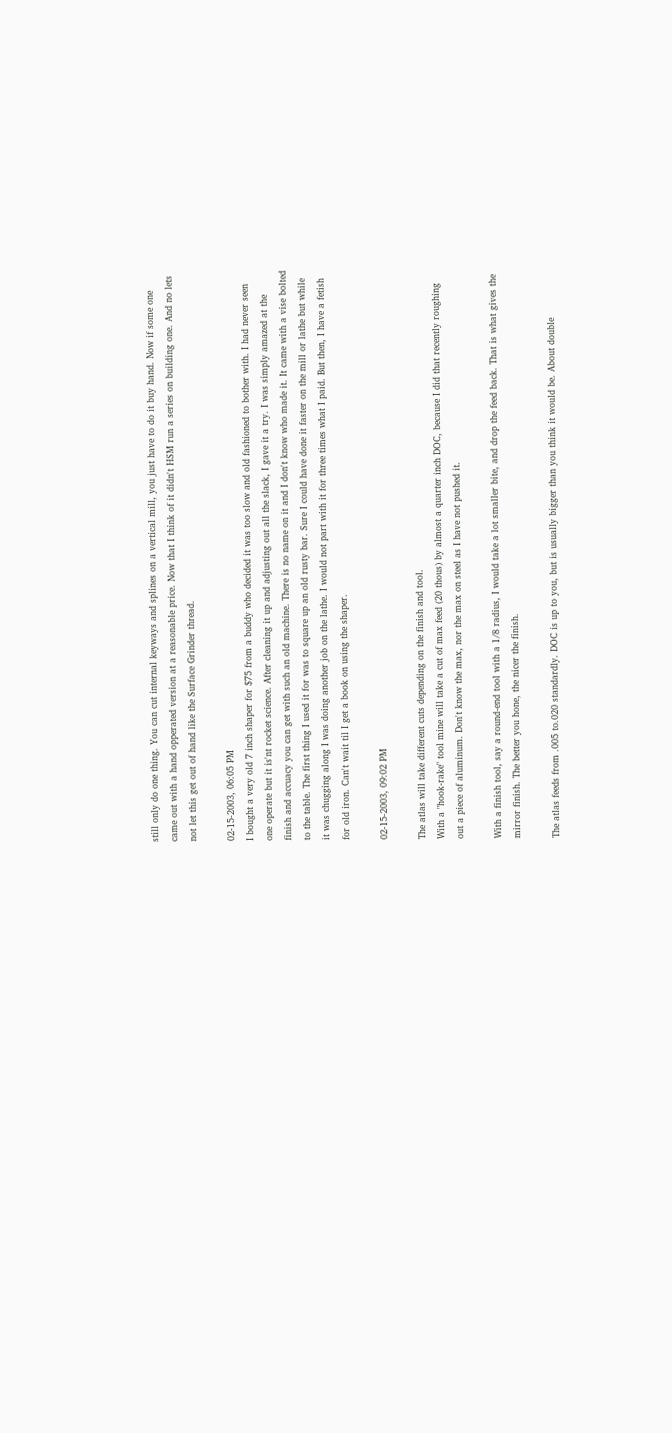still only do one thing. You can cut internal keyways and splines on a vertical mill, you just have to do it buy hand. Now if some one came out with a hand opperated version at a reasonable price. Now that I think of it didn't HSM run a series on building one. And no lets not let this get out of hand like the Surface Grinder thread.

02-15-2003, 06:05 PM
I bought a very old 7 inch shaper for $75 from a buddy who decided it was too slow and old fashioned to bother with. I had never seen one operate but it is'nt rocket science. After cleaning it up and adjusting out all the slack, I gave it a try. I was simply amazed at the finish and accuacy you can get with such an old machine. There is no name on it and I don't know who made it. It came with a vise bolted to the table. The first thing I used it for was to square up an old rusty bar. Sure I could have done it faster on the mill or lathe but while it was chugging along I was doing another job on the lathe. I would not part with it for three times what I paid. But then, I have a fetish for old iron. Can't wait til I get a book on using the shaper.

02-15-2003, 09:02 PM

The atlas will take different cuts depending on the finish and tool.
With a "hook-rake" tool mine will take a cut of max feed (20 thous) by almost a quarter inch DOC, because I did that recently roughing out a piece of aluminum. Don't know the max, nor the max on steel as I have not pushed it.

With a finish tool, say a round-end tool with a 1/8 radius, I would take a lot smaller bite, and drop the feed back. That is what gives the mirror finish. The better you hone, the nicer the finish.

The atlas feeds from .005 to.020 standardly. DOC is up to you, but is usually bigger than you think it would be. About double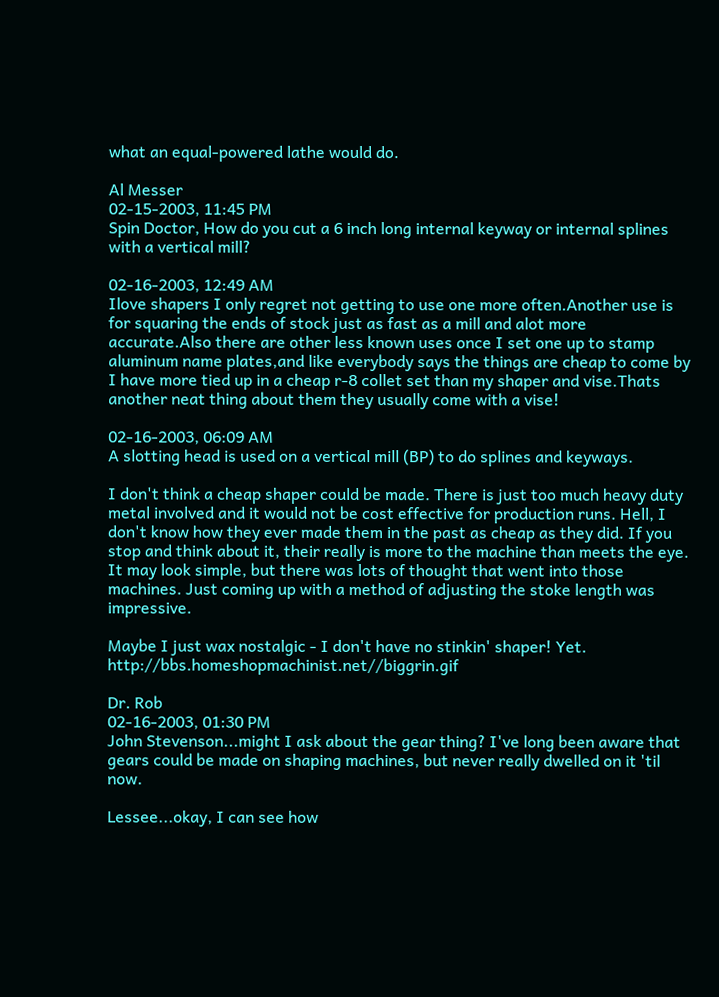what an equal-powered lathe would do.

Al Messer
02-15-2003, 11:45 PM
Spin Doctor, How do you cut a 6 inch long internal keyway or internal splines with a vertical mill?

02-16-2003, 12:49 AM
Ilove shapers I only regret not getting to use one more often.Another use is for squaring the ends of stock just as fast as a mill and alot more accurate.Also there are other less known uses once I set one up to stamp aluminum name plates,and like everybody says the things are cheap to come by I have more tied up in a cheap r-8 collet set than my shaper and vise.Thats another neat thing about them they usually come with a vise!

02-16-2003, 06:09 AM
A slotting head is used on a vertical mill (BP) to do splines and keyways.

I don't think a cheap shaper could be made. There is just too much heavy duty metal involved and it would not be cost effective for production runs. Hell, I don't know how they ever made them in the past as cheap as they did. If you stop and think about it, their really is more to the machine than meets the eye. It may look simple, but there was lots of thought that went into those machines. Just coming up with a method of adjusting the stoke length was impressive.

Maybe I just wax nostalgic - I don't have no stinkin' shaper! Yet. http://bbs.homeshopmachinist.net//biggrin.gif

Dr. Rob
02-16-2003, 01:30 PM
John Stevenson...might I ask about the gear thing? I've long been aware that gears could be made on shaping machines, but never really dwelled on it 'til now.

Lessee...okay, I can see how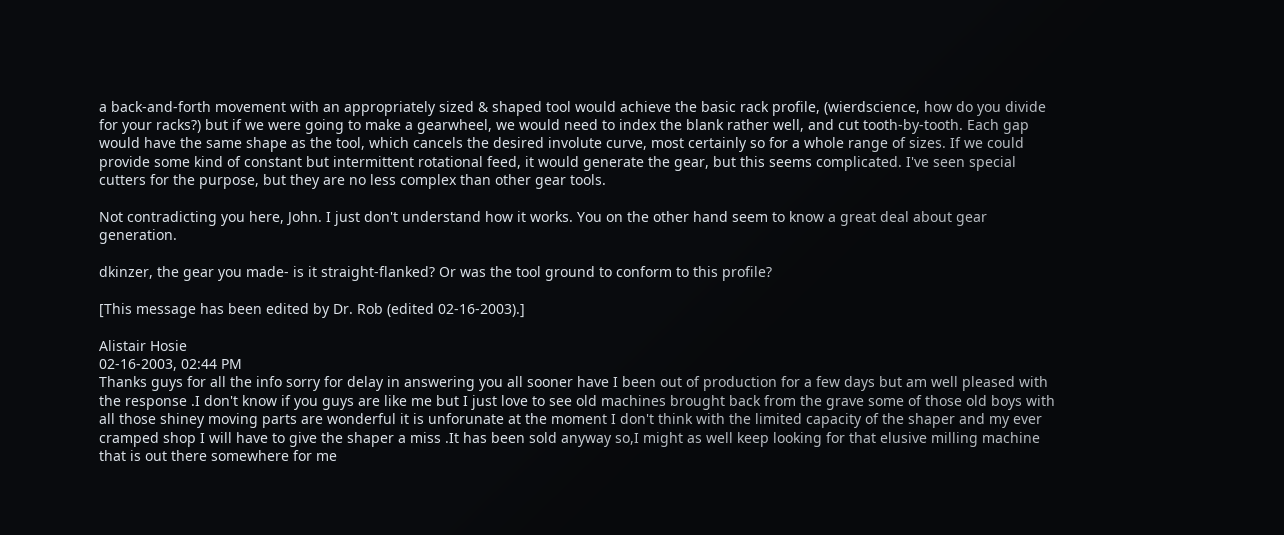a back-and-forth movement with an appropriately sized & shaped tool would achieve the basic rack profile, (wierdscience, how do you divide for your racks?) but if we were going to make a gearwheel, we would need to index the blank rather well, and cut tooth-by-tooth. Each gap would have the same shape as the tool, which cancels the desired involute curve, most certainly so for a whole range of sizes. If we could provide some kind of constant but intermittent rotational feed, it would generate the gear, but this seems complicated. I've seen special cutters for the purpose, but they are no less complex than other gear tools.

Not contradicting you here, John. I just don't understand how it works. You on the other hand seem to know a great deal about gear generation.

dkinzer, the gear you made- is it straight-flanked? Or was the tool ground to conform to this profile?

[This message has been edited by Dr. Rob (edited 02-16-2003).]

Alistair Hosie
02-16-2003, 02:44 PM
Thanks guys for all the info sorry for delay in answering you all sooner have I been out of production for a few days but am well pleased with the response .I don't know if you guys are like me but I just love to see old machines brought back from the grave some of those old boys with all those shiney moving parts are wonderful it is unforunate at the moment I don't think with the limited capacity of the shaper and my ever cramped shop I will have to give the shaper a miss .It has been sold anyway so,I might as well keep looking for that elusive milling machine that is out there somewhere for me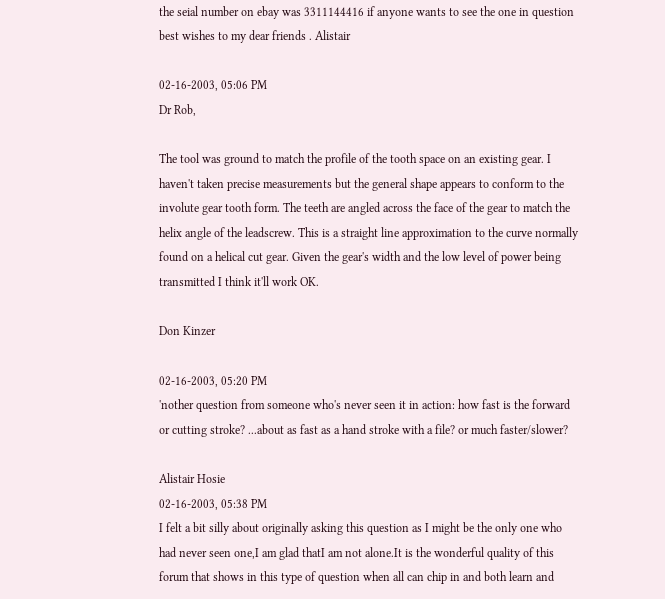the seial number on ebay was 3311144416 if anyone wants to see the one in question best wishes to my dear friends . Alistair

02-16-2003, 05:06 PM
Dr Rob,

The tool was ground to match the profile of the tooth space on an existing gear. I haven't taken precise measurements but the general shape appears to conform to the involute gear tooth form. The teeth are angled across the face of the gear to match the helix angle of the leadscrew. This is a straight line approximation to the curve normally found on a helical cut gear. Given the gear's width and the low level of power being transmitted I think it'll work OK.

Don Kinzer

02-16-2003, 05:20 PM
'nother question from someone who's never seen it in action: how fast is the forward or cutting stroke? ...about as fast as a hand stroke with a file? or much faster/slower?

Alistair Hosie
02-16-2003, 05:38 PM
I felt a bit silly about originally asking this question as I might be the only one who had never seen one,I am glad thatI am not alone.It is the wonderful quality of this forum that shows in this type of question when all can chip in and both learn and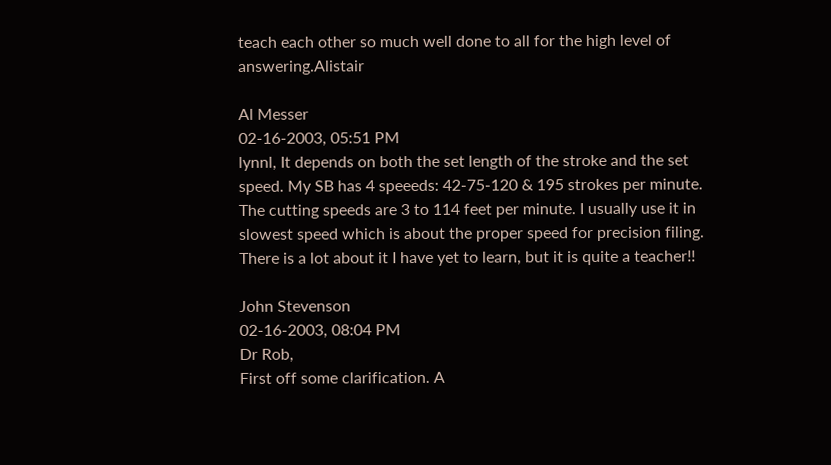teach each other so much well done to all for the high level of answering.Alistair

Al Messer
02-16-2003, 05:51 PM
lynnl, It depends on both the set length of the stroke and the set speed. My SB has 4 speeeds: 42-75-120 & 195 strokes per minute. The cutting speeds are 3 to 114 feet per minute. I usually use it in slowest speed which is about the proper speed for precision filing. There is a lot about it I have yet to learn, but it is quite a teacher!!

John Stevenson
02-16-2003, 08:04 PM
Dr Rob,
First off some clarification. A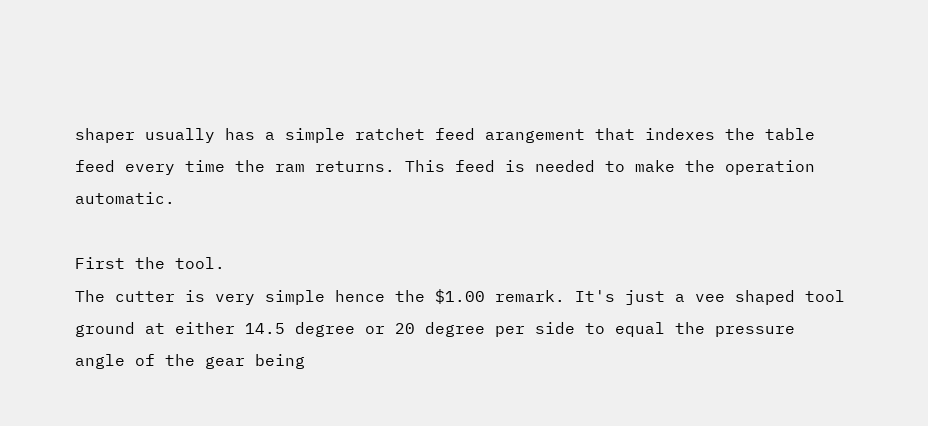shaper usually has a simple ratchet feed arangement that indexes the table feed every time the ram returns. This feed is needed to make the operation automatic.

First the tool.
The cutter is very simple hence the $1.00 remark. It's just a vee shaped tool ground at either 14.5 degree or 20 degree per side to equal the pressure angle of the gear being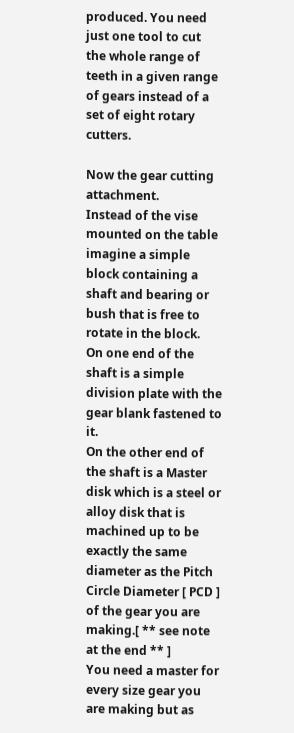produced. You need just one tool to cut the whole range of teeth in a given range of gears instead of a set of eight rotary cutters.

Now the gear cutting attachment.
Instead of the vise mounted on the table imagine a simple block containing a shaft and bearing or bush that is free to rotate in the block.
On one end of the shaft is a simple division plate with the gear blank fastened to it.
On the other end of the shaft is a Master disk which is a steel or alloy disk that is machined up to be exactly the same diameter as the Pitch Circle Diameter [ PCD ] of the gear you are making.[ ** see note at the end ** ]
You need a master for every size gear you are making but as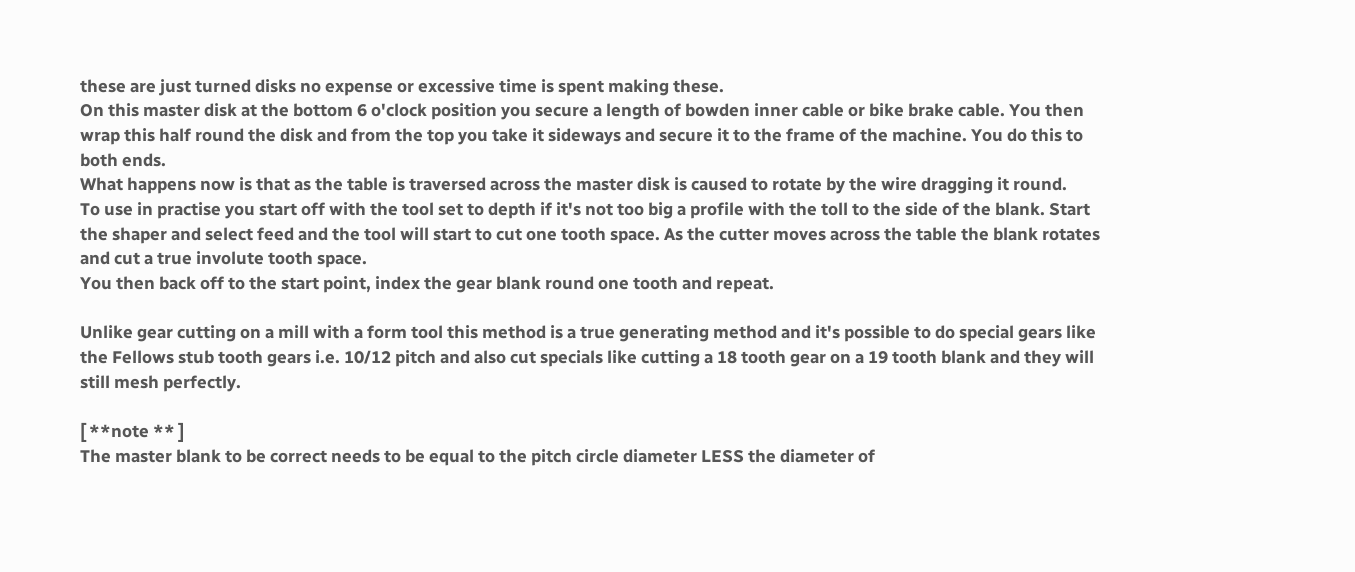these are just turned disks no expense or excessive time is spent making these.
On this master disk at the bottom 6 o'clock position you secure a length of bowden inner cable or bike brake cable. You then wrap this half round the disk and from the top you take it sideways and secure it to the frame of the machine. You do this to both ends.
What happens now is that as the table is traversed across the master disk is caused to rotate by the wire dragging it round.
To use in practise you start off with the tool set to depth if it's not too big a profile with the toll to the side of the blank. Start the shaper and select feed and the tool will start to cut one tooth space. As the cutter moves across the table the blank rotates and cut a true involute tooth space.
You then back off to the start point, index the gear blank round one tooth and repeat.

Unlike gear cutting on a mill with a form tool this method is a true generating method and it's possible to do special gears like the Fellows stub tooth gears i.e. 10/12 pitch and also cut specials like cutting a 18 tooth gear on a 19 tooth blank and they will still mesh perfectly.

[ **note ** ]
The master blank to be correct needs to be equal to the pitch circle diameter LESS the diameter of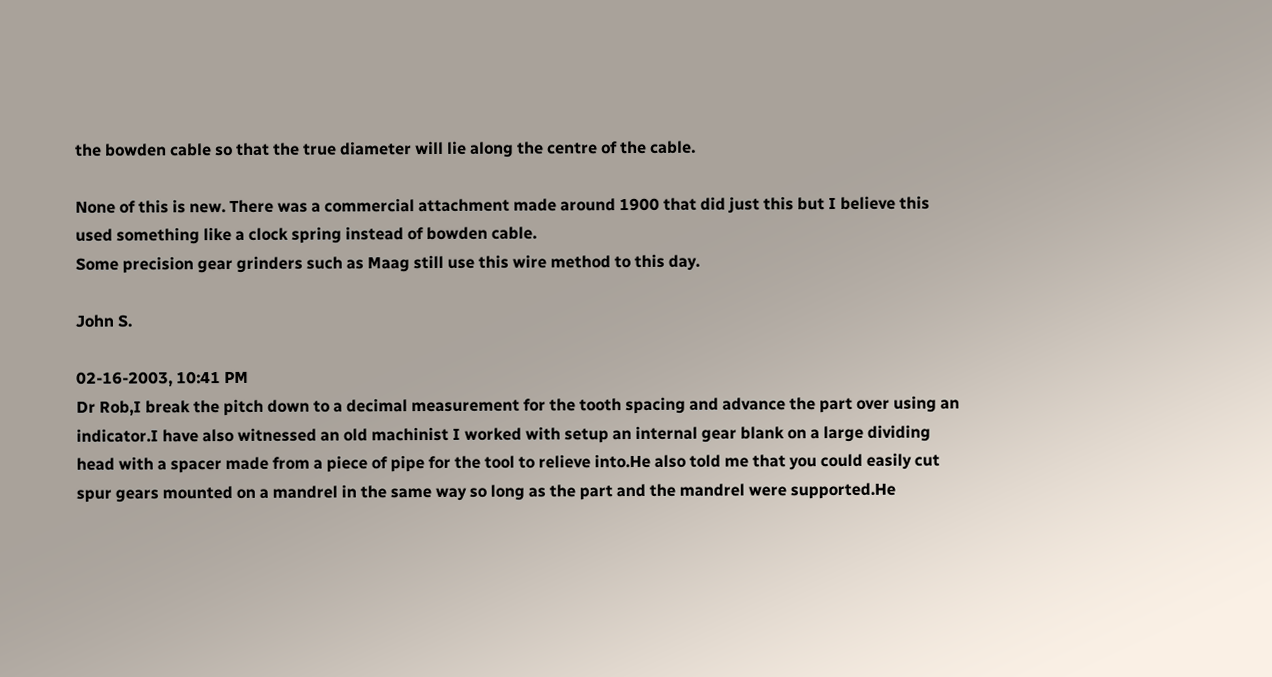the bowden cable so that the true diameter will lie along the centre of the cable.

None of this is new. There was a commercial attachment made around 1900 that did just this but I believe this used something like a clock spring instead of bowden cable.
Some precision gear grinders such as Maag still use this wire method to this day.

John S.

02-16-2003, 10:41 PM
Dr Rob,I break the pitch down to a decimal measurement for the tooth spacing and advance the part over using an indicator.I have also witnessed an old machinist I worked with setup an internal gear blank on a large dividing head with a spacer made from a piece of pipe for the tool to relieve into.He also told me that you could easily cut spur gears mounted on a mandrel in the same way so long as the part and the mandrel were supported.He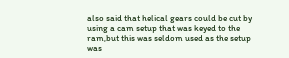also said that helical gears could be cut by using a cam setup that was keyed to the ram,but this was seldom used as the setup was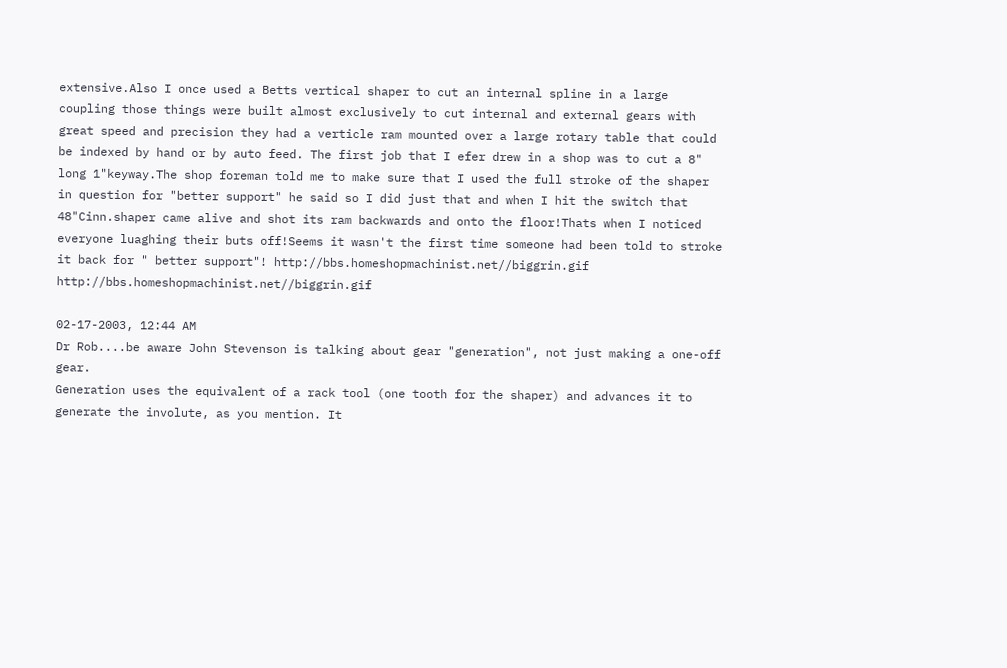extensive.Also I once used a Betts vertical shaper to cut an internal spline in a large coupling those things were built almost exclusively to cut internal and external gears with great speed and precision they had a verticle ram mounted over a large rotary table that could be indexed by hand or by auto feed. The first job that I efer drew in a shop was to cut a 8" long 1"keyway.The shop foreman told me to make sure that I used the full stroke of the shaper in question for "better support" he said so I did just that and when I hit the switch that 48"Cinn.shaper came alive and shot its ram backwards and onto the floor!Thats when I noticed everyone luaghing their buts off!Seems it wasn't the first time someone had been told to stroke it back for " better support"! http://bbs.homeshopmachinist.net//biggrin.gif http://bbs.homeshopmachinist.net//biggrin.gif

02-17-2003, 12:44 AM
Dr Rob....be aware John Stevenson is talking about gear "generation", not just making a one-off gear.
Generation uses the equivalent of a rack tool (one tooth for the shaper) and advances it to generate the involute, as you mention. It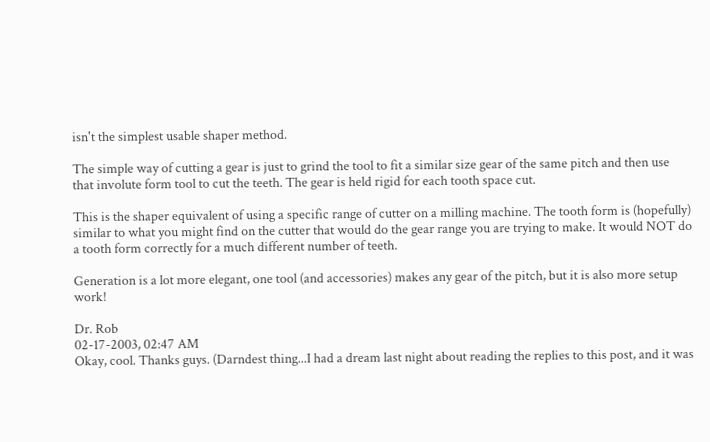isn't the simplest usable shaper method.

The simple way of cutting a gear is just to grind the tool to fit a similar size gear of the same pitch and then use that involute form tool to cut the teeth. The gear is held rigid for each tooth space cut.

This is the shaper equivalent of using a specific range of cutter on a milling machine. The tooth form is (hopefully) similar to what you might find on the cutter that would do the gear range you are trying to make. It would NOT do a tooth form correctly for a much different number of teeth.

Generation is a lot more elegant, one tool (and accessories) makes any gear of the pitch, but it is also more setup work!

Dr. Rob
02-17-2003, 02:47 AM
Okay, cool. Thanks guys. (Darndest thing...I had a dream last night about reading the replies to this post, and it was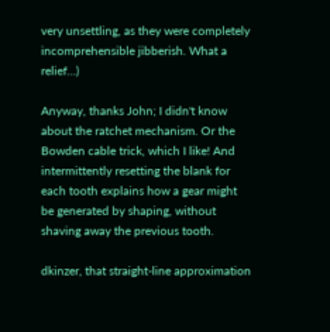very unsettling, as they were completely incomprehensible jibberish. What a relief...)

Anyway, thanks John; I didn't know about the ratchet mechanism. Or the Bowden cable trick, which I like! And intermittently resetting the blank for each tooth explains how a gear might be generated by shaping, without shaving away the previous tooth.

dkinzer, that straight-line approximation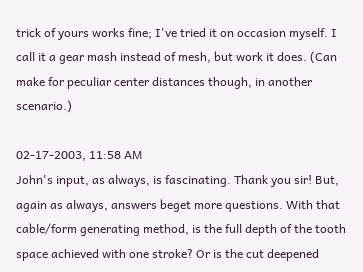trick of yours works fine; I've tried it on occasion myself. I call it a gear mash instead of mesh, but work it does. (Can make for peculiar center distances though, in another scenario.)

02-17-2003, 11:58 AM
John's input, as always, is fascinating. Thank you sir! But, again as always, answers beget more questions. With that cable/form generating method, is the full depth of the tooth space achieved with one stroke? Or is the cut deepened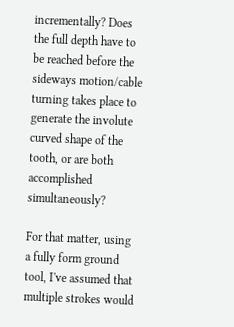incrementally? Does the full depth have to be reached before the sideways motion/cable turning takes place to generate the involute curved shape of the tooth, or are both accomplished simultaneously?

For that matter, using a fully form ground tool, I've assumed that multiple strokes would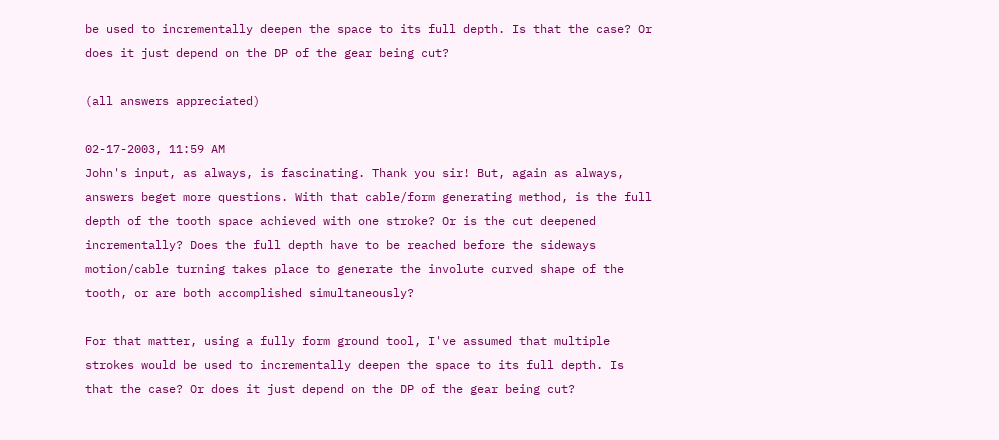be used to incrementally deepen the space to its full depth. Is that the case? Or does it just depend on the DP of the gear being cut?

(all answers appreciated)

02-17-2003, 11:59 AM
John's input, as always, is fascinating. Thank you sir! But, again as always, answers beget more questions. With that cable/form generating method, is the full depth of the tooth space achieved with one stroke? Or is the cut deepened incrementally? Does the full depth have to be reached before the sideways motion/cable turning takes place to generate the involute curved shape of the tooth, or are both accomplished simultaneously?

For that matter, using a fully form ground tool, I've assumed that multiple strokes would be used to incrementally deepen the space to its full depth. Is that the case? Or does it just depend on the DP of the gear being cut?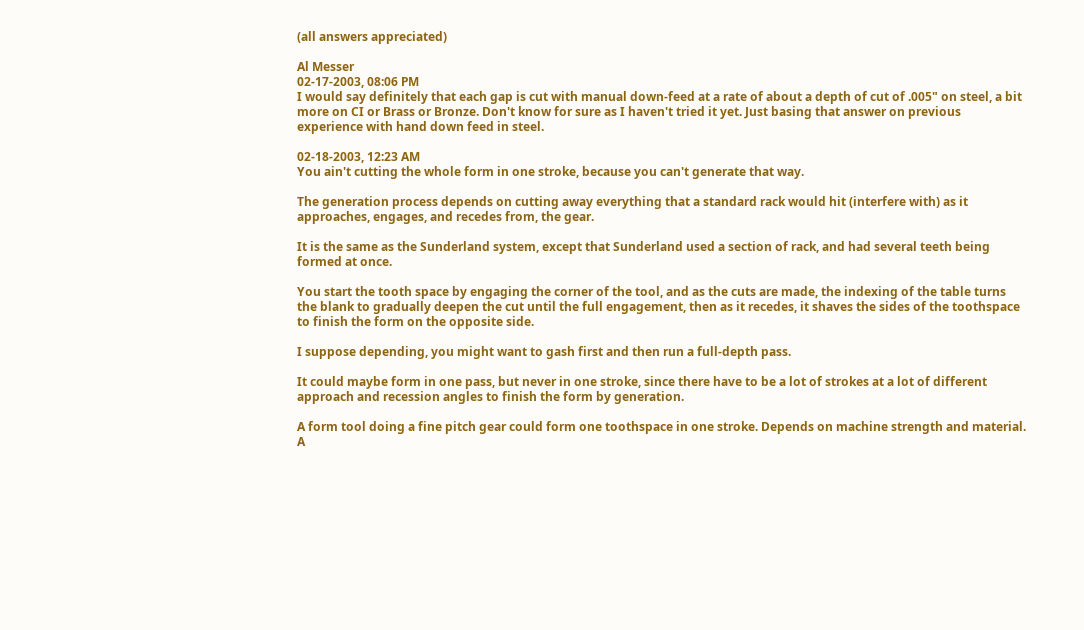(all answers appreciated)

Al Messer
02-17-2003, 08:06 PM
I would say definitely that each gap is cut with manual down-feed at a rate of about a depth of cut of .005" on steel, a bit more on CI or Brass or Bronze. Don't know for sure as I haven't tried it yet. Just basing that answer on previous experience with hand down feed in steel.

02-18-2003, 12:23 AM
You ain't cutting the whole form in one stroke, because you can't generate that way.

The generation process depends on cutting away everything that a standard rack would hit (interfere with) as it approaches, engages, and recedes from, the gear.

It is the same as the Sunderland system, except that Sunderland used a section of rack, and had several teeth being formed at once.

You start the tooth space by engaging the corner of the tool, and as the cuts are made, the indexing of the table turns the blank to gradually deepen the cut until the full engagement, then as it recedes, it shaves the sides of the toothspace to finish the form on the opposite side.

I suppose depending, you might want to gash first and then run a full-depth pass.

It could maybe form in one pass, but never in one stroke, since there have to be a lot of strokes at a lot of different approach and recession angles to finish the form by generation.

A form tool doing a fine pitch gear could form one toothspace in one stroke. Depends on machine strength and material.
A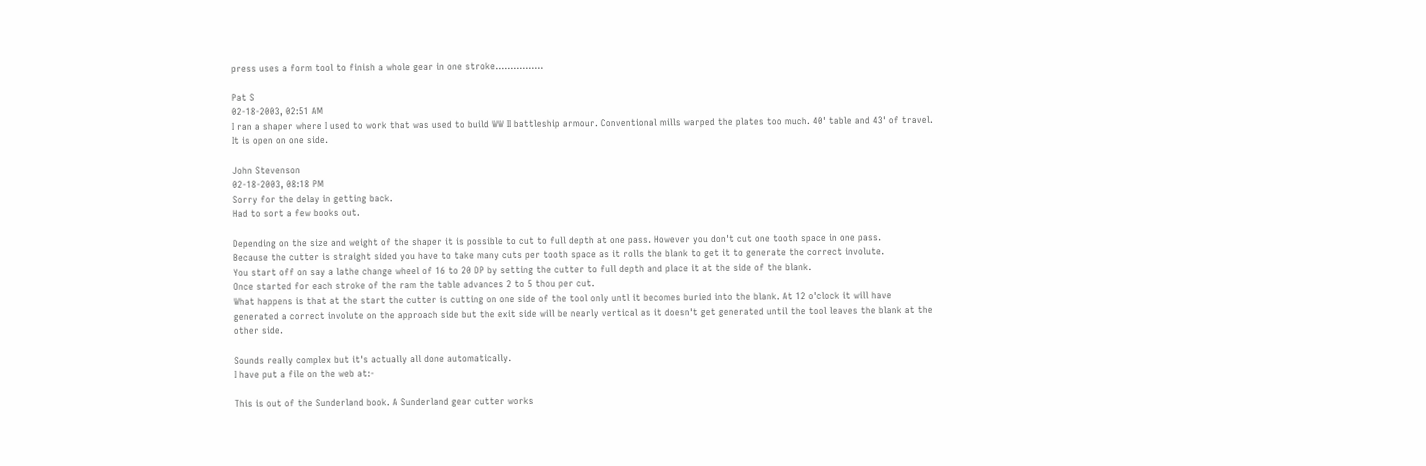press uses a form tool to finish a whole gear in one stroke................

Pat S
02-18-2003, 02:51 AM
I ran a shaper where I used to work that was used to build WW II battleship armour. Conventional mills warped the plates too much. 40' table and 43' of travel. It is open on one side.

John Stevenson
02-18-2003, 08:18 PM
Sorry for the delay in getting back.
Had to sort a few books out.

Depending on the size and weight of the shaper it is possible to cut to full depth at one pass. However you don't cut one tooth space in one pass.
Because the cutter is straight sided you have to take many cuts per tooth space as it rolls the blank to get it to generate the correct involute.
You start off on say a lathe change wheel of 16 to 20 DP by setting the cutter to full depth and place it at the side of the blank.
Once started for each stroke of the ram the table advances 2 to 5 thou per cut.
What happens is that at the start the cutter is cutting on one side of the tool only untl it becomes buried into the blank. At 12 o'clock it will have generated a correct involute on the approach side but the exit side will be nearly vertical as it doesn't get generated until the tool leaves the blank at the other side.

Sounds really complex but it's actually all done automatically.
I have put a file on the web at:-

This is out of the Sunderland book. A Sunderland gear cutter works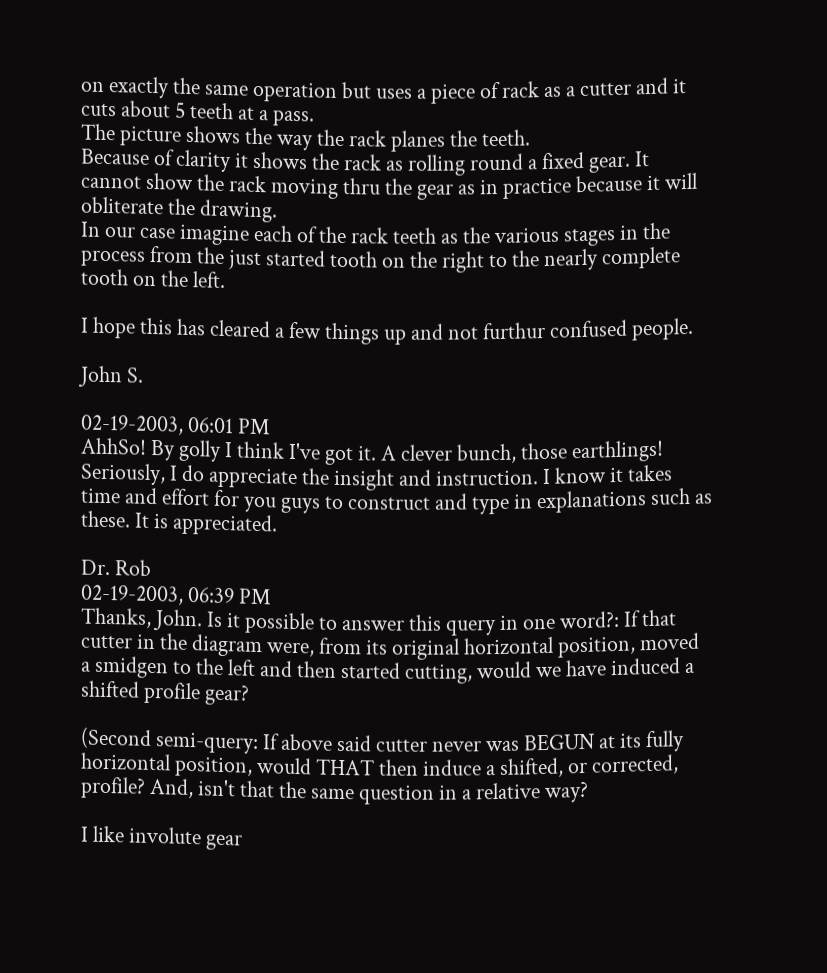on exactly the same operation but uses a piece of rack as a cutter and it cuts about 5 teeth at a pass.
The picture shows the way the rack planes the teeth.
Because of clarity it shows the rack as rolling round a fixed gear. It cannot show the rack moving thru the gear as in practice because it will obliterate the drawing.
In our case imagine each of the rack teeth as the various stages in the process from the just started tooth on the right to the nearly complete tooth on the left.

I hope this has cleared a few things up and not furthur confused people.

John S.

02-19-2003, 06:01 PM
AhhSo! By golly I think I've got it. A clever bunch, those earthlings!
Seriously, I do appreciate the insight and instruction. I know it takes time and effort for you guys to construct and type in explanations such as these. It is appreciated.

Dr. Rob
02-19-2003, 06:39 PM
Thanks, John. Is it possible to answer this query in one word?: If that cutter in the diagram were, from its original horizontal position, moved a smidgen to the left and then started cutting, would we have induced a shifted profile gear?

(Second semi-query: If above said cutter never was BEGUN at its fully horizontal position, would THAT then induce a shifted, or corrected, profile? And, isn't that the same question in a relative way?

I like involute gear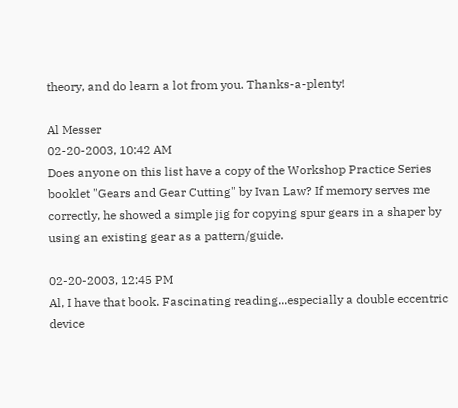theory, and do learn a lot from you. Thanks-a-plenty!

Al Messer
02-20-2003, 10:42 AM
Does anyone on this list have a copy of the Workshop Practice Series booklet "Gears and Gear Cutting" by Ivan Law? If memory serves me correctly, he showed a simple jig for copying spur gears in a shaper by using an existing gear as a pattern/guide.

02-20-2003, 12:45 PM
Al, I have that book. Fascinating reading...especially a double eccentric device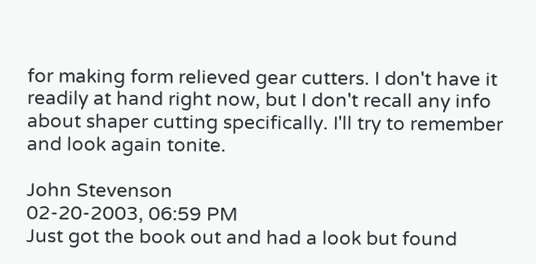for making form relieved gear cutters. I don't have it readily at hand right now, but I don't recall any info about shaper cutting specifically. I'll try to remember and look again tonite.

John Stevenson
02-20-2003, 06:59 PM
Just got the book out and had a look but found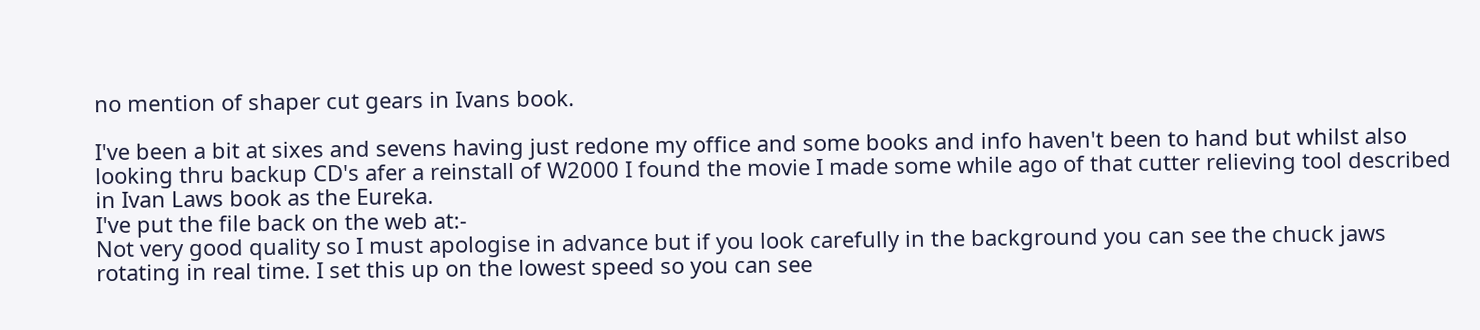no mention of shaper cut gears in Ivans book.

I've been a bit at sixes and sevens having just redone my office and some books and info haven't been to hand but whilst also looking thru backup CD's afer a reinstall of W2000 I found the movie I made some while ago of that cutter relieving tool described in Ivan Laws book as the Eureka.
I've put the file back on the web at:-
Not very good quality so I must apologise in advance but if you look carefully in the background you can see the chuck jaws rotating in real time. I set this up on the lowest speed so you can see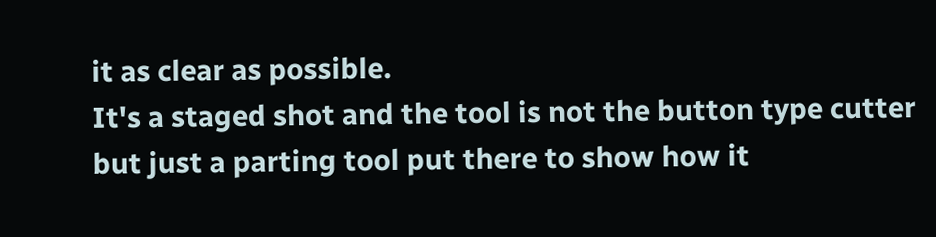it as clear as possible.
It's a staged shot and the tool is not the button type cutter but just a parting tool put there to show how it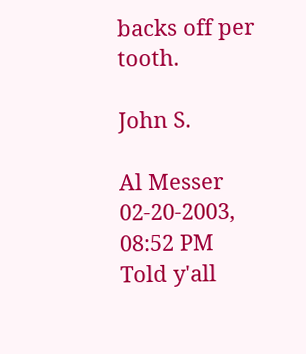backs off per tooth.

John S.

Al Messer
02-20-2003, 08:52 PM
Told y'all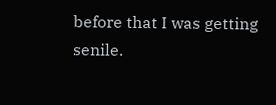before that I was getting senile.